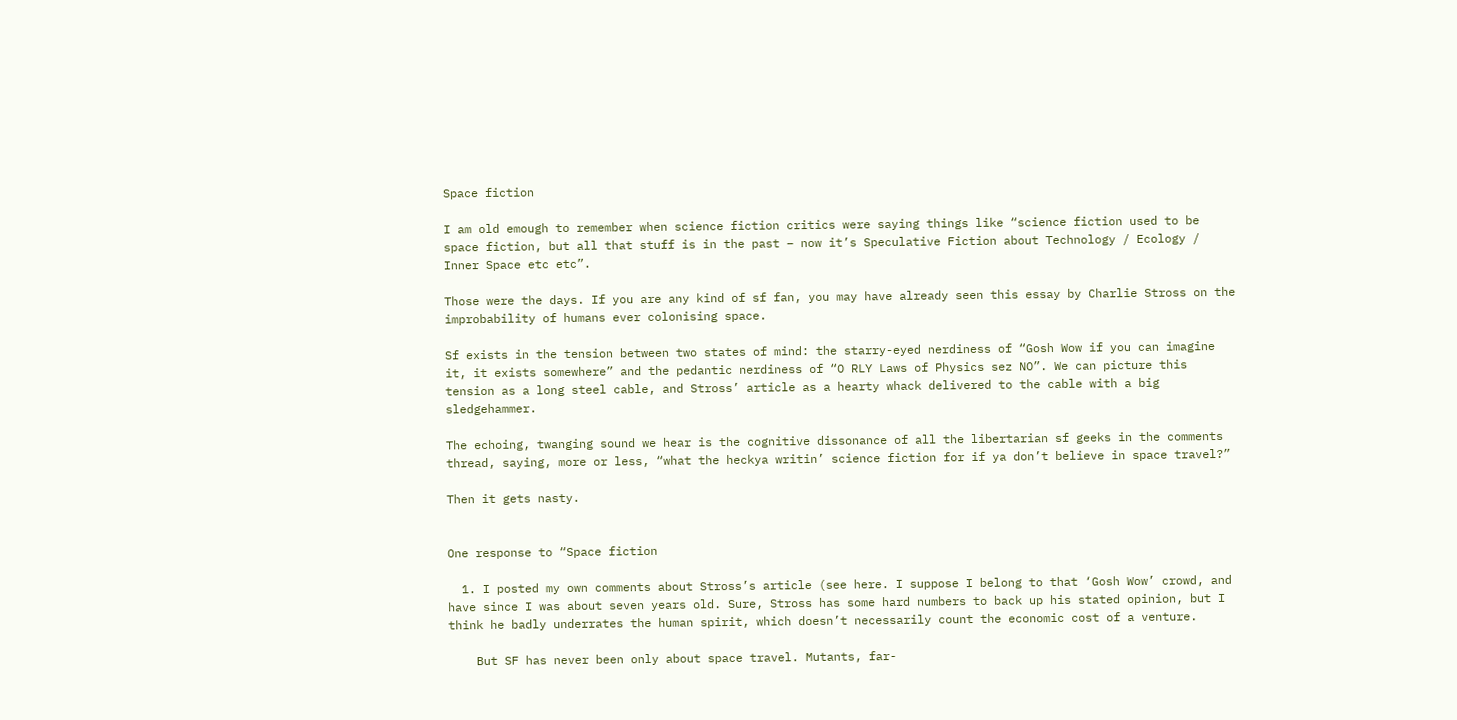Space fiction

I am old emough to remember when science fiction critics were saying things like “science fiction used to be space fiction, but all that stuff is in the past – now it’s Speculative Fiction about Technology / Ecology / Inner Space etc etc”.

Those were the days. If you are any kind of sf fan, you may have already seen this essay by Charlie Stross on the improbability of humans ever colonising space.

Sf exists in the tension between two states of mind: the starry-eyed nerdiness of “Gosh Wow if you can imagine it, it exists somewhere” and the pedantic nerdiness of “O RLY Laws of Physics sez NO”. We can picture this tension as a long steel cable, and Stross’ article as a hearty whack delivered to the cable with a big sledgehammer.

The echoing, twanging sound we hear is the cognitive dissonance of all the libertarian sf geeks in the comments thread, saying, more or less, “what the heckya writin’ science fiction for if ya don’t believe in space travel?”

Then it gets nasty.


One response to “Space fiction

  1. I posted my own comments about Stross’s article (see here. I suppose I belong to that ‘Gosh Wow’ crowd, and have since I was about seven years old. Sure, Stross has some hard numbers to back up his stated opinion, but I think he badly underrates the human spirit, which doesn’t necessarily count the economic cost of a venture.

    But SF has never been only about space travel. Mutants, far-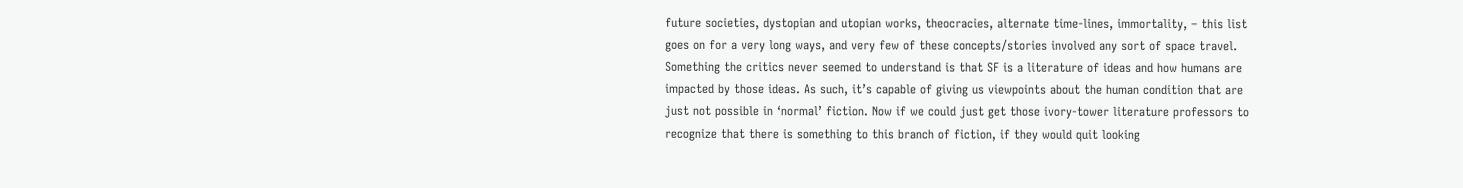future societies, dystopian and utopian works, theocracies, alternate time-lines, immortality, – this list goes on for a very long ways, and very few of these concepts/stories involved any sort of space travel. Something the critics never seemed to understand is that SF is a literature of ideas and how humans are impacted by those ideas. As such, it’s capable of giving us viewpoints about the human condition that are just not possible in ‘normal’ fiction. Now if we could just get those ivory-tower literature professors to recognize that there is something to this branch of fiction, if they would quit looking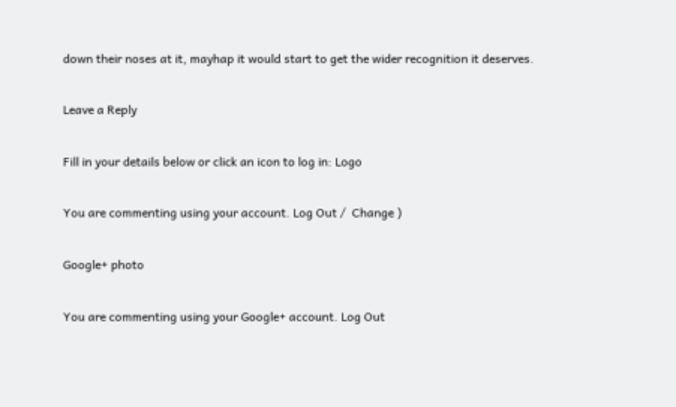down their noses at it, mayhap it would start to get the wider recognition it deserves.

Leave a Reply

Fill in your details below or click an icon to log in: Logo

You are commenting using your account. Log Out /  Change )

Google+ photo

You are commenting using your Google+ account. Log Out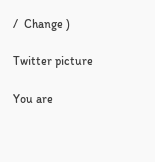/  Change )

Twitter picture

You are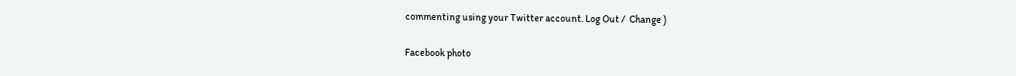commenting using your Twitter account. Log Out /  Change )

Facebook photo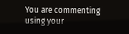You are commenting using your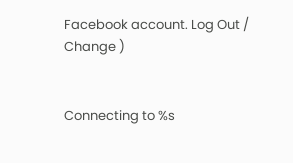Facebook account. Log Out /  Change )


Connecting to %s